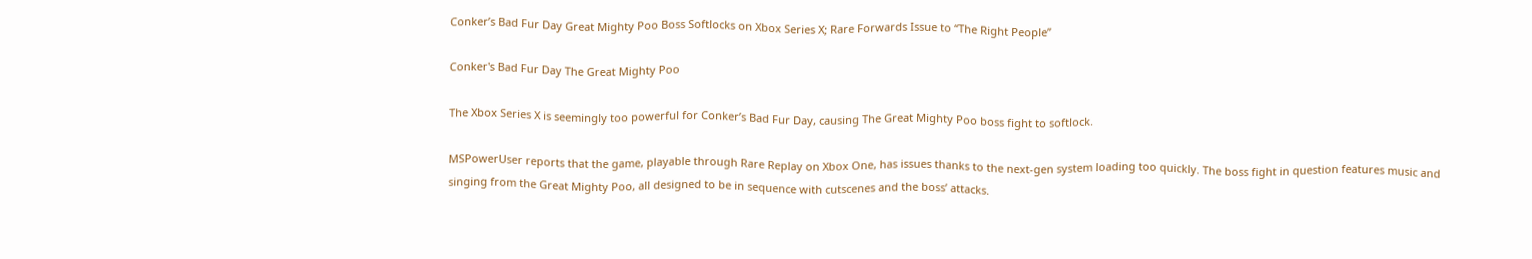Conker’s Bad Fur Day Great Mighty Poo Boss Softlocks on Xbox Series X; Rare Forwards Issue to “The Right People”

Conker's Bad Fur Day The Great Mighty Poo

The Xbox Series X is seemingly too powerful for Conker’s Bad Fur Day, causing The Great Mighty Poo boss fight to softlock.

MSPowerUser reports that the game, playable through Rare Replay on Xbox One, has issues thanks to the next-gen system loading too quickly. The boss fight in question features music and singing from the Great Mighty Poo, all designed to be in sequence with cutscenes and the boss’ attacks.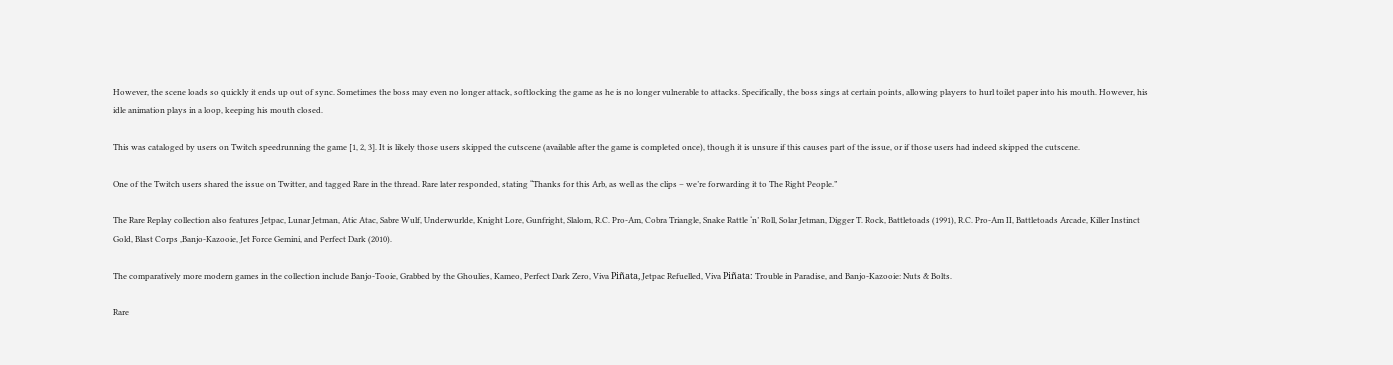However, the scene loads so quickly it ends up out of sync. Sometimes the boss may even no longer attack, softlocking the game as he is no longer vulnerable to attacks. Specifically, the boss sings at certain points, allowing players to hurl toilet paper into his mouth. However, his idle animation plays in a loop, keeping his mouth closed.

This was cataloged by users on Twitch speedrunning the game [1, 2, 3]. It is likely those users skipped the cutscene (available after the game is completed once), though it is unsure if this causes part of the issue, or if those users had indeed skipped the cutscene.

One of the Twitch users shared the issue on Twitter, and tagged Rare in the thread. Rare later responded, stating “Thanks for this Arb, as well as the clips – we’re forwarding it to The Right People.”

The Rare Replay collection also features Jetpac, Lunar Jetman, Atic Atac, Sabre Wulf, Underwurlde, Knight Lore, Gunfright, Slalom, R.C. Pro-Am, Cobra Triangle, Snake Rattle ‘n’ Roll, Solar Jetman, Digger T. Rock, Battletoads (1991), R.C. Pro-Am II, Battletoads Arcade, Killer Instinct Gold, Blast Corps ,Banjo-Kazooie, Jet Force Gemini, and Perfect Dark (2010).

The comparatively more modern games in the collection include Banjo-Tooie, Grabbed by the Ghoulies, Kameo, Perfect Dark Zero, Viva Piñata, Jetpac Refuelled, Viva Piñata: Trouble in Paradise, and Banjo-Kazooie: Nuts & Bolts.

Rare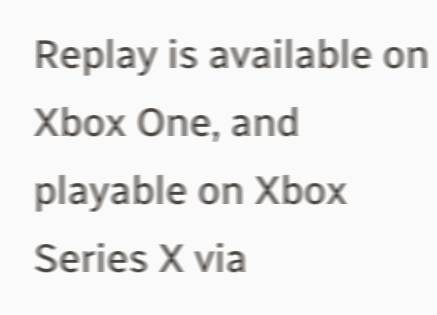Replay is available on Xbox One, and playable on Xbox Series X via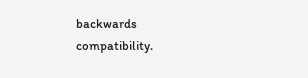backwards compatibility.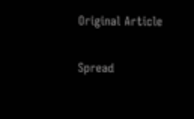Original Article

Spread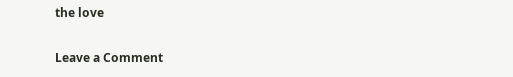the love

Leave a Comment